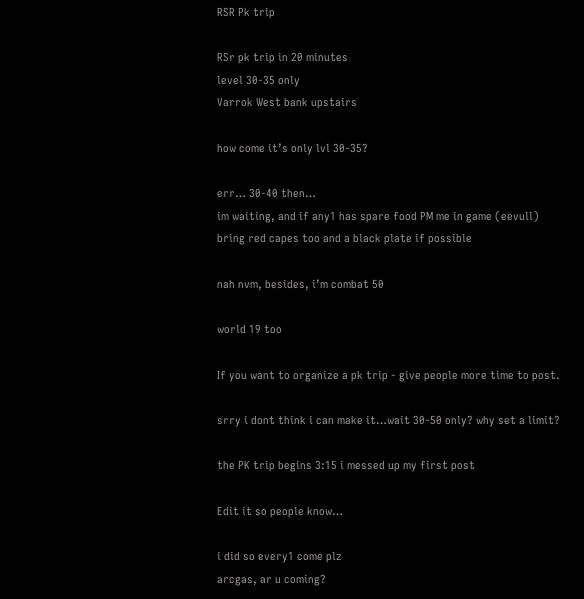RSR Pk trip

RSr pk trip in 20 minutes
level 30-35 only
Varrok West bank upstairs

how come it’s only lvl 30-35?

err… 30-40 then…
im waiting, and if any1 has spare food PM me in game (eevull)
bring red capes too and a black plate if possible

nah nvm, besides, i’m combat 50

world 19 too

If you want to organize a pk trip - give people more time to post.

srry i dont think i can make it…wait 30-50 only? why set a limit?

the PK trip begins 3:15 i messed up my first post

Edit it so people know…

i did so every1 come plz
arcgas, ar u coming?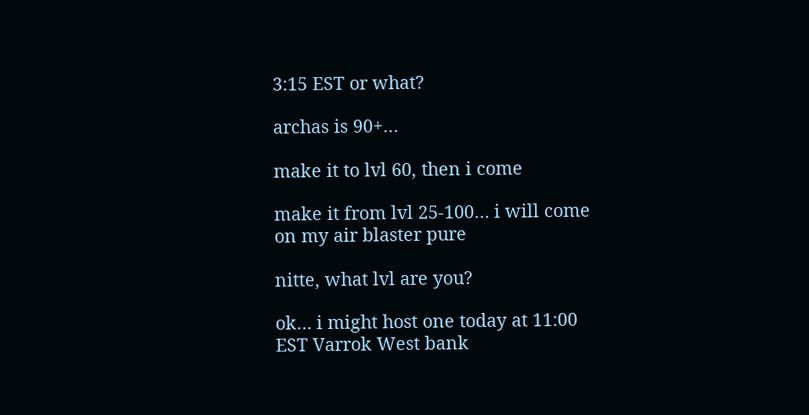3:15 EST or what?

archas is 90+…

make it to lvl 60, then i come

make it from lvl 25-100… i will come on my air blaster pure

nitte, what lvl are you?

ok… i might host one today at 11:00 EST Varrok West bank